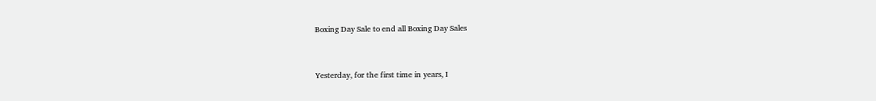Boxing Day Sale to end all Boxing Day Sales


Yesterday, for the first time in years, I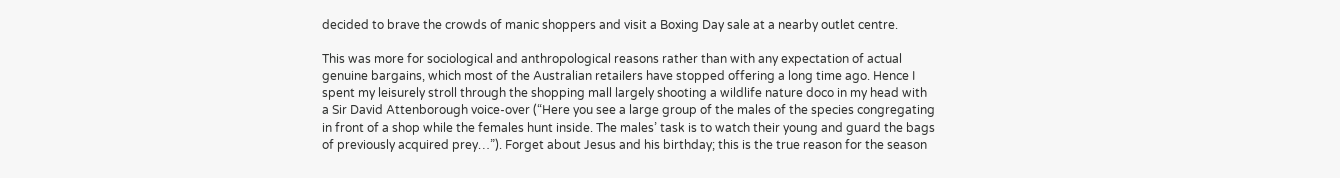decided to brave the crowds of manic shoppers and visit a Boxing Day sale at a nearby outlet centre.

This was more for sociological and anthropological reasons rather than with any expectation of actual genuine bargains, which most of the Australian retailers have stopped offering a long time ago. Hence I spent my leisurely stroll through the shopping mall largely shooting a wildlife nature doco in my head with a Sir David Attenborough voice-over (“Here you see a large group of the males of the species congregating in front of a shop while the females hunt inside. The males’ task is to watch their young and guard the bags of previously acquired prey…”). Forget about Jesus and his birthday; this is the true reason for the season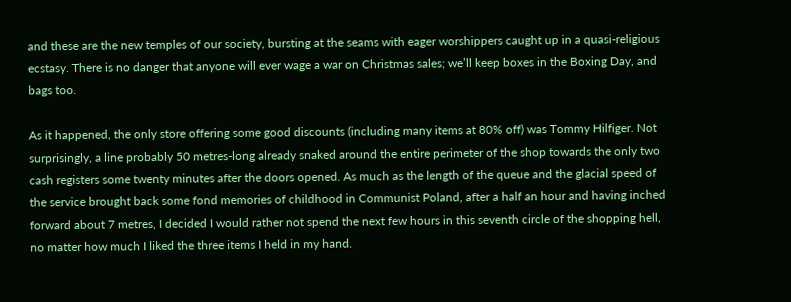and these are the new temples of our society, bursting at the seams with eager worshippers caught up in a quasi-religious ecstasy. There is no danger that anyone will ever wage a war on Christmas sales; we’ll keep boxes in the Boxing Day, and bags too.

As it happened, the only store offering some good discounts (including many items at 80% off) was Tommy Hilfiger. Not surprisingly, a line probably 50 metres-long already snaked around the entire perimeter of the shop towards the only two cash registers some twenty minutes after the doors opened. As much as the length of the queue and the glacial speed of the service brought back some fond memories of childhood in Communist Poland, after a half an hour and having inched forward about 7 metres, I decided I would rather not spend the next few hours in this seventh circle of the shopping hell, no matter how much I liked the three items I held in my hand.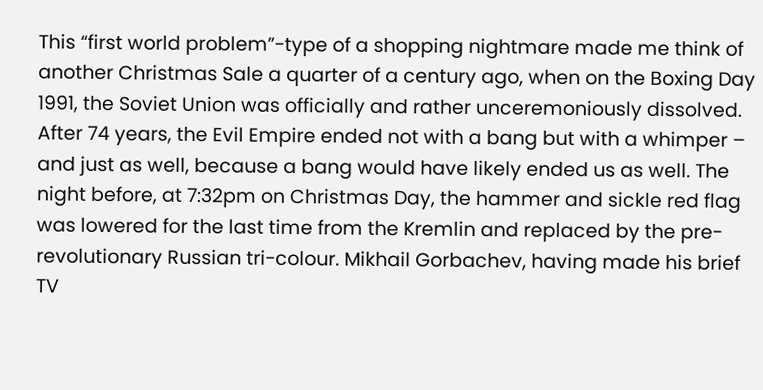This “first world problem”-type of a shopping nightmare made me think of another Christmas Sale a quarter of a century ago, when on the Boxing Day 1991, the Soviet Union was officially and rather unceremoniously dissolved. After 74 years, the Evil Empire ended not with a bang but with a whimper – and just as well, because a bang would have likely ended us as well. The night before, at 7:32pm on Christmas Day, the hammer and sickle red flag was lowered for the last time from the Kremlin and replaced by the pre-revolutionary Russian tri-colour. Mikhail Gorbachev, having made his brief TV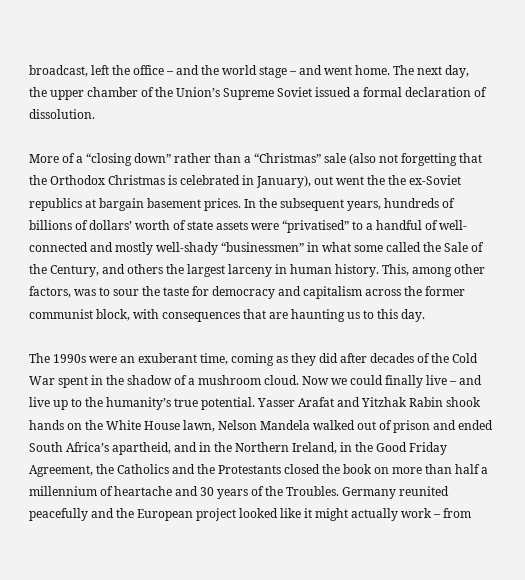broadcast, left the office – and the world stage – and went home. The next day,  the upper chamber of the Union’s Supreme Soviet issued a formal declaration of dissolution.

More of a “closing down” rather than a “Christmas” sale (also not forgetting that the Orthodox Christmas is celebrated in January), out went the the ex-Soviet republics at bargain basement prices. In the subsequent years, hundreds of billions of dollars’ worth of state assets were “privatised” to a handful of well-connected and mostly well-shady “businessmen” in what some called the Sale of the Century, and others the largest larceny in human history. This, among other factors, was to sour the taste for democracy and capitalism across the former communist block, with consequences that are haunting us to this day.

The 1990s were an exuberant time, coming as they did after decades of the Cold War spent in the shadow of a mushroom cloud. Now we could finally live – and live up to the humanity’s true potential. Yasser Arafat and Yitzhak Rabin shook hands on the White House lawn, Nelson Mandela walked out of prison and ended South Africa’s apartheid, and in the Northern Ireland, in the Good Friday Agreement, the Catholics and the Protestants closed the book on more than half a millennium of heartache and 30 years of the Troubles. Germany reunited peacefully and the European project looked like it might actually work – from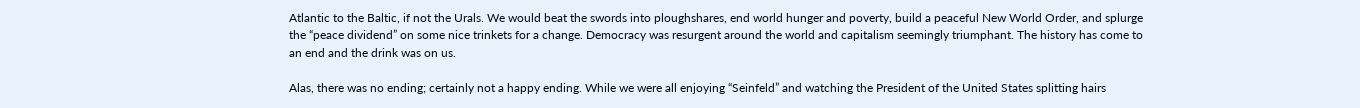Atlantic to the Baltic, if not the Urals. We would beat the swords into ploughshares, end world hunger and poverty, build a peaceful New World Order, and splurge the “peace dividend” on some nice trinkets for a change. Democracy was resurgent around the world and capitalism seemingly triumphant. The history has come to an end and the drink was on us.

Alas, there was no ending; certainly not a happy ending. While we were all enjoying “Seinfeld” and watching the President of the United States splitting hairs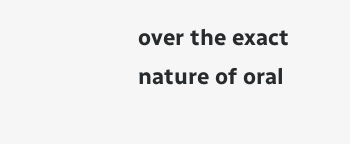over the exact nature of oral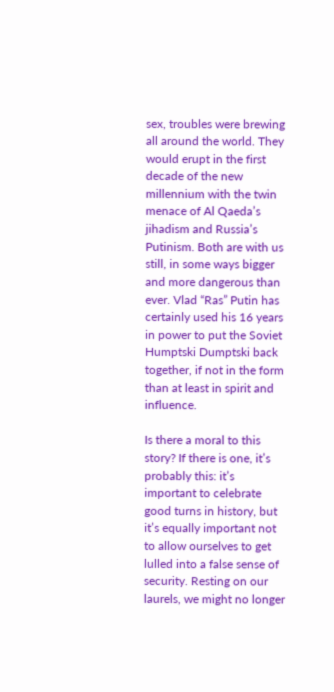sex, troubles were brewing all around the world. They would erupt in the first decade of the new millennium with the twin menace of Al Qaeda’s jihadism and Russia’s Putinism. Both are with us still, in some ways bigger and more dangerous than ever. Vlad “Ras” Putin has certainly used his 16 years in power to put the Soviet Humptski Dumptski back together, if not in the form than at least in spirit and influence.

Is there a moral to this story? If there is one, it’s probably this: it’s important to celebrate good turns in history, but it’s equally important not to allow ourselves to get lulled into a false sense of security. Resting on our laurels, we might no longer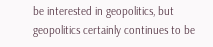be interested in geopolitics, but geopolitics certainly continues to be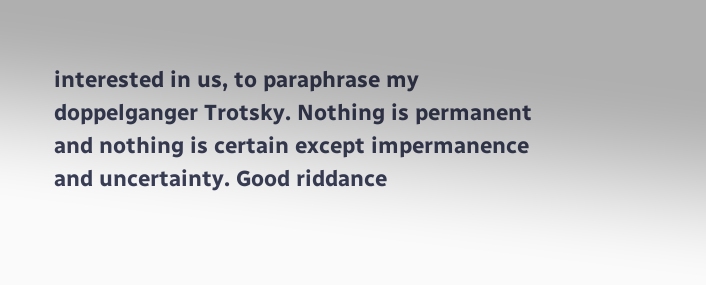interested in us, to paraphrase my doppelganger Trotsky. Nothing is permanent and nothing is certain except impermanence and uncertainty. Good riddance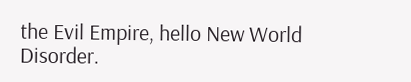the Evil Empire, hello New World Disorder.